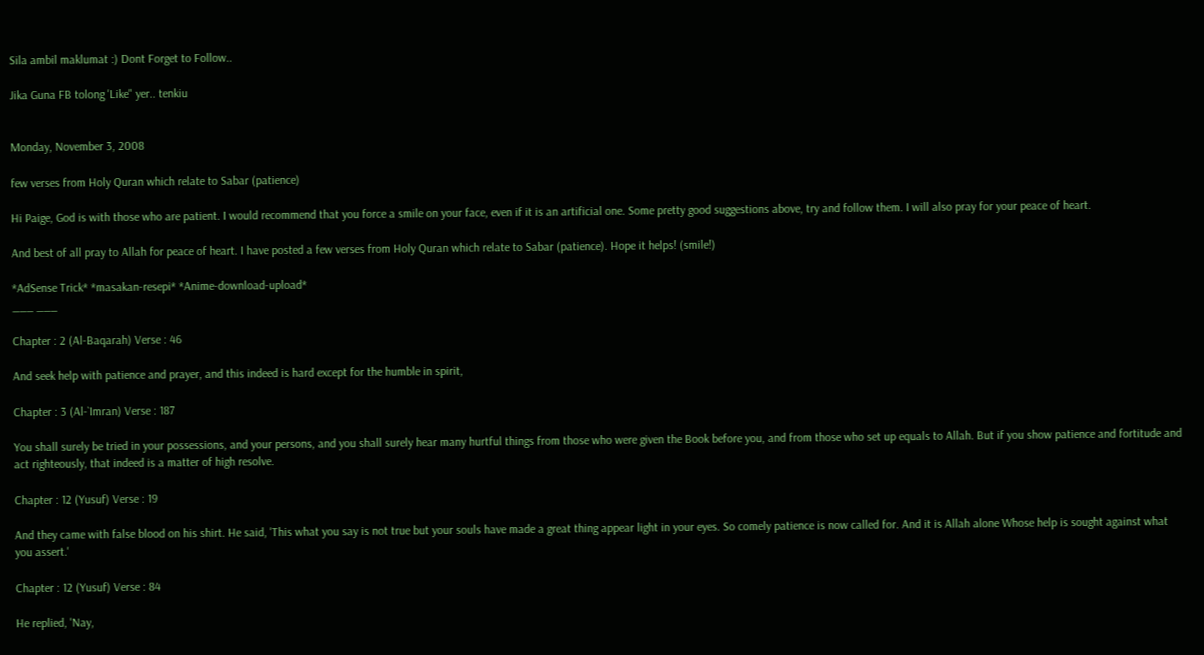Sila ambil maklumat :) Dont Forget to Follow..

Jika Guna FB tolong 'Like" yer.. tenkiu


Monday, November 3, 2008

few verses from Holy Quran which relate to Sabar (patience)

Hi Paige, God is with those who are patient. I would recommend that you force a smile on your face, even if it is an artificial one. Some pretty good suggestions above, try and follow them. I will also pray for your peace of heart.

And best of all pray to Allah for peace of heart. I have posted a few verses from Holy Quran which relate to Sabar (patience). Hope it helps! (smile!)

*AdSense Trick* *masakan-resepi* *Anime-download-upload*
___ ___

Chapter : 2 (Al-Baqarah) Verse : 46

And seek help with patience and prayer, and this indeed is hard except for the humble in spirit,

Chapter : 3 (Al-`Imran) Verse : 187

You shall surely be tried in your possessions, and your persons, and you shall surely hear many hurtful things from those who were given the Book before you, and from those who set up equals to Allah. But if you show patience and fortitude and act righteously, that indeed is a matter of high resolve.

Chapter : 12 (Yusuf) Verse : 19

And they came with false blood on his shirt. He said, 'This what you say is not true but your souls have made a great thing appear light in your eyes. So comely patience is now called for. And it is Allah alone Whose help is sought against what you assert.'

Chapter : 12 (Yusuf) Verse : 84

He replied, 'Nay,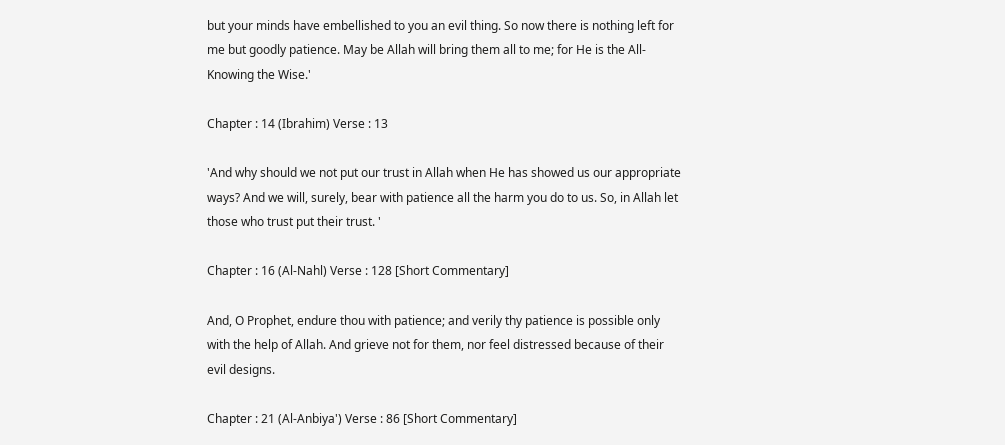but your minds have embellished to you an evil thing. So now there is nothing left for me but goodly patience. May be Allah will bring them all to me; for He is the All-Knowing the Wise.'

Chapter : 14 (Ibrahim) Verse : 13

'And why should we not put our trust in Allah when He has showed us our appropriate ways? And we will, surely, bear with patience all the harm you do to us. So, in Allah let those who trust put their trust. '

Chapter : 16 (Al-Nahl) Verse : 128 [Short Commentary]

And, O Prophet, endure thou with patience; and verily thy patience is possible only with the help of Allah. And grieve not for them, nor feel distressed because of their evil designs.

Chapter : 21 (Al-Anbiya') Verse : 86 [Short Commentary]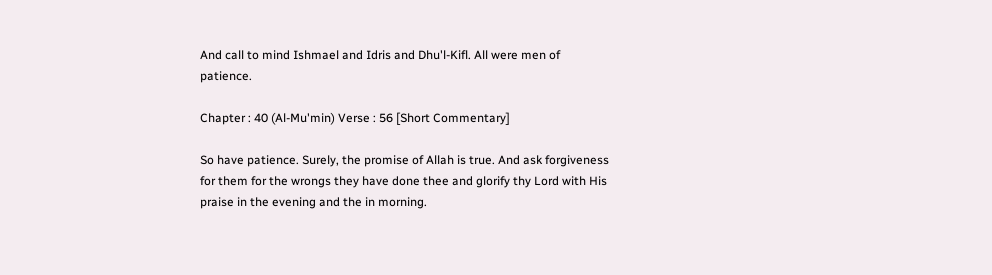And call to mind Ishmael and Idris and Dhu'l-Kifl. All were men of patience.

Chapter : 40 (Al-Mu'min) Verse : 56 [Short Commentary]

So have patience. Surely, the promise of Allah is true. And ask forgiveness for them for the wrongs they have done thee and glorify thy Lord with His praise in the evening and the in morning.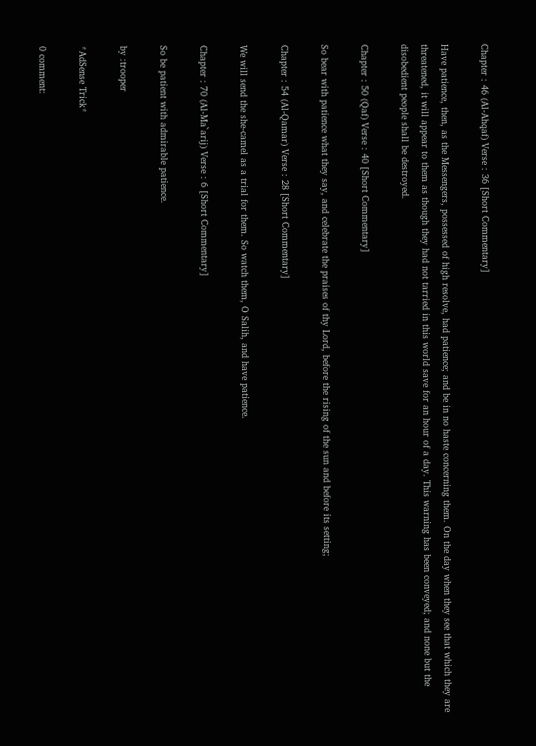Chapter : 46 (Al-Ahqaf) Verse : 36 [Short Commentary]

Have patience, then, as the Messengers, possessed of high resolve, had patience; and be in no haste concerning them. On the day when they see that which they are threatened, it will appear to them as though they had not tarried in this world save for an hour of a day. This warning has been conveyed; and none but the disobedient people shall be destroyed.

Chapter : 50 (Qaf) Verse : 40 [Short Commentary]

So bear with patience what they say, and celebrate the praises of thy Lord, before the rising of the sun and before its setting;

Chapter : 54 (Al-Qamar) Verse : 28 [Short Commentary]

We will send the she-camel as a trial for them. So watch them, O Salih, and have patience.

Chapter : 70 (Al-Ma`arij) Verse : 6 [Short Commentary]

So be patient with admirable patience.

by :trooper

*AdSense Trick*

0 comment: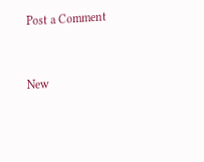Post a Comment


New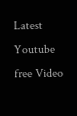Latest Youtube free Video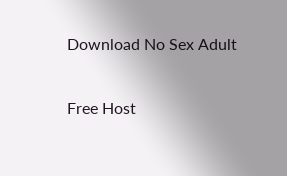Download No Sex Adult

Free Host